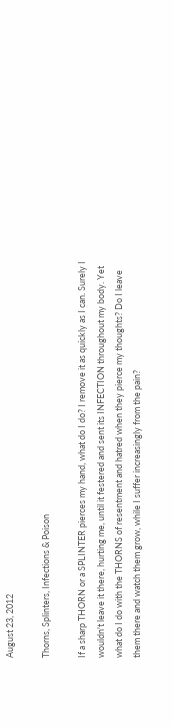August 23, 2012

Thorns, Splinters, Infections & Poison

If a sharp THORN or a SPLINTER pierces my hand, what do I do? I remove it as quickly as I can. Surely I wouldn't leave it there, hurting me, until it festered and sent its INFECTION throughout my body. Yet what do I do with the THORNS of resentment and hatred when they pierce my thoughts? Do I leave them there and watch them grow, while I suffer increasingly from the pain?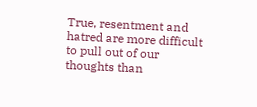True, resentment and hatred are more difficult to pull out of our thoughts than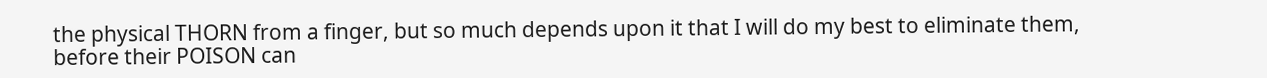the physical THORN from a finger, but so much depends upon it that I will do my best to eliminate them, before their POISON can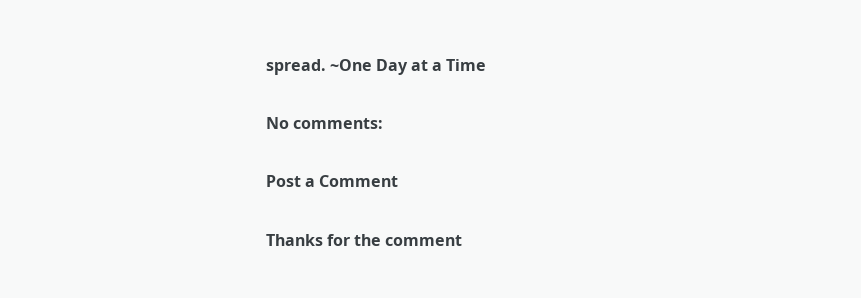spread. ~One Day at a Time

No comments:

Post a Comment

Thanks for the comment